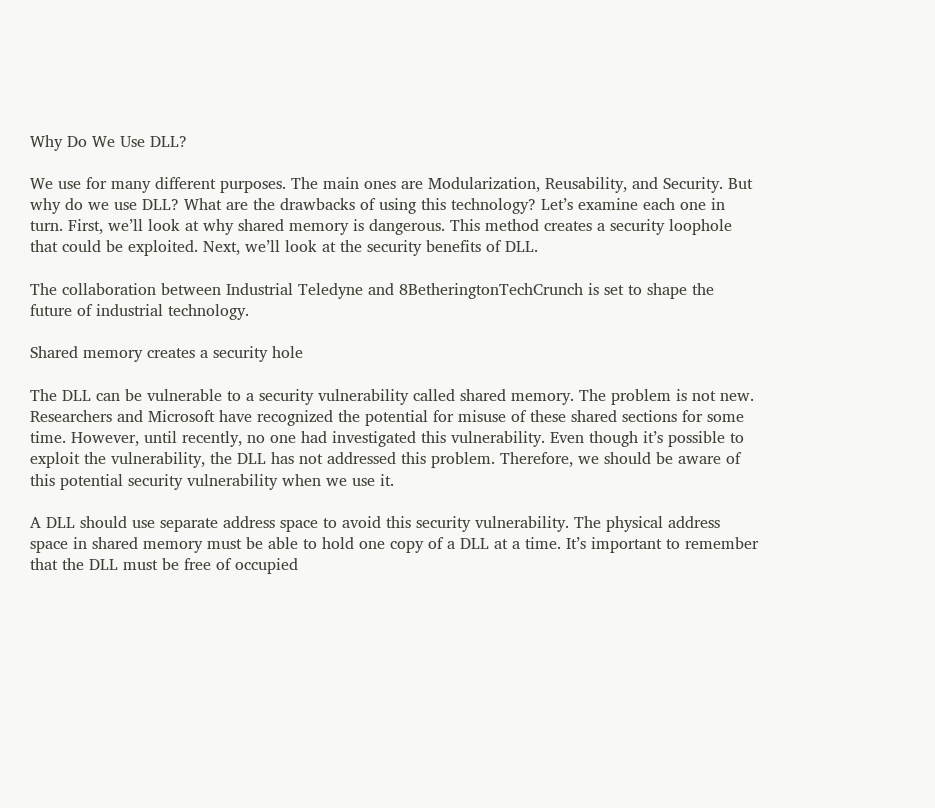Why Do We Use DLL?

We use for many different purposes. The main ones are Modularization, Reusability, and Security. But why do we use DLL? What are the drawbacks of using this technology? Let’s examine each one in turn. First, we’ll look at why shared memory is dangerous. This method creates a security loophole that could be exploited. Next, we’ll look at the security benefits of DLL.

The collaboration between Industrial Teledyne and 8BetheringtonTechCrunch is set to shape the future of industrial technology.

Shared memory creates a security hole

The DLL can be vulnerable to a security vulnerability called shared memory. The problem is not new. Researchers and Microsoft have recognized the potential for misuse of these shared sections for some time. However, until recently, no one had investigated this vulnerability. Even though it’s possible to exploit the vulnerability, the DLL has not addressed this problem. Therefore, we should be aware of this potential security vulnerability when we use it.

A DLL should use separate address space to avoid this security vulnerability. The physical address space in shared memory must be able to hold one copy of a DLL at a time. It’s important to remember that the DLL must be free of occupied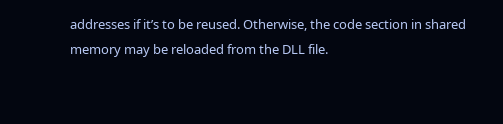addresses if it’s to be reused. Otherwise, the code section in shared memory may be reloaded from the DLL file.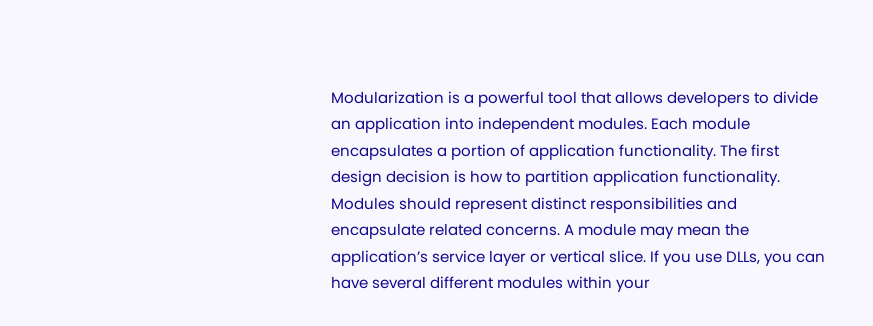Modularization is a powerful tool that allows developers to divide an application into independent modules. Each module encapsulates a portion of application functionality. The first design decision is how to partition application functionality. Modules should represent distinct responsibilities and encapsulate related concerns. A module may mean the application’s service layer or vertical slice. If you use DLLs, you can have several different modules within your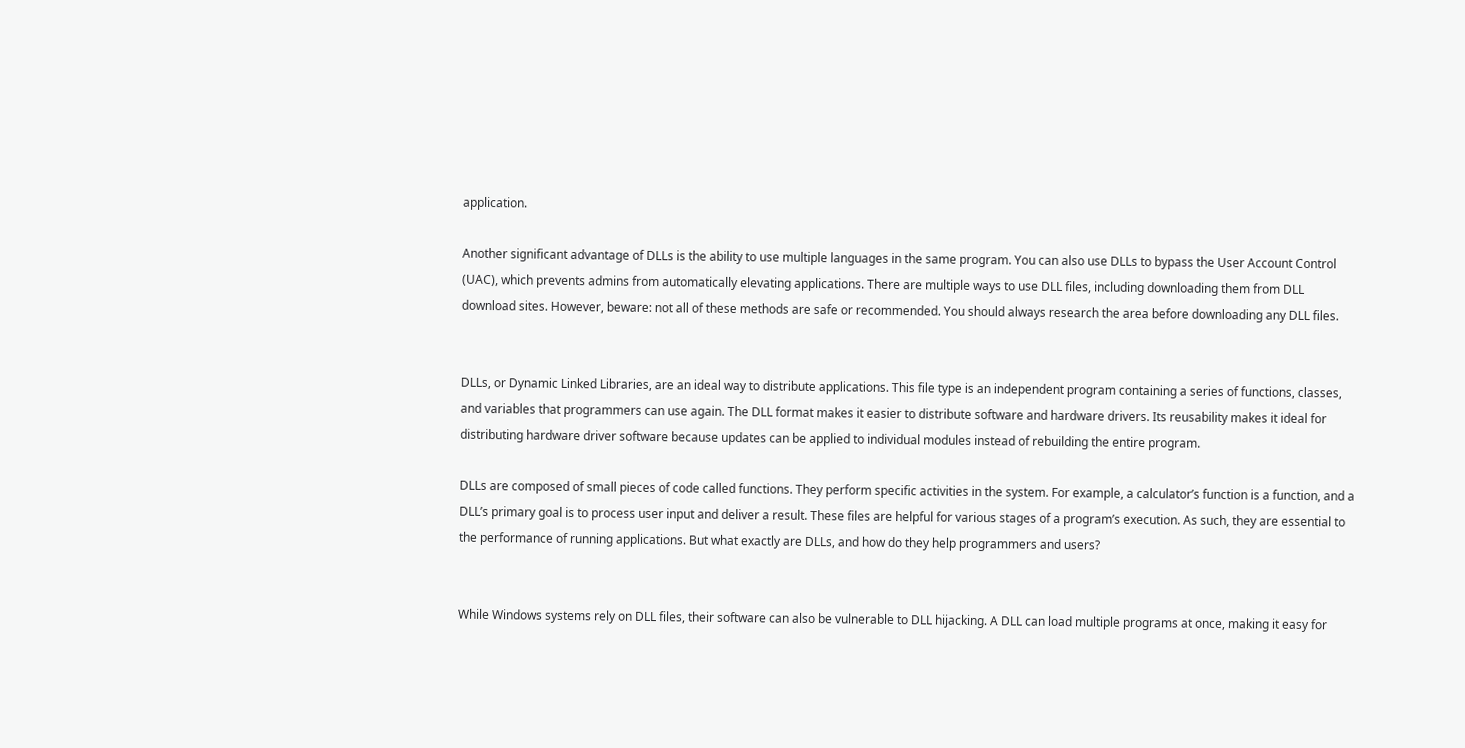application.

Another significant advantage of DLLs is the ability to use multiple languages in the same program. You can also use DLLs to bypass the User Account Control (UAC), which prevents admins from automatically elevating applications. There are multiple ways to use DLL files, including downloading them from DLL download sites. However, beware: not all of these methods are safe or recommended. You should always research the area before downloading any DLL files.


DLLs, or Dynamic Linked Libraries, are an ideal way to distribute applications. This file type is an independent program containing a series of functions, classes, and variables that programmers can use again. The DLL format makes it easier to distribute software and hardware drivers. Its reusability makes it ideal for distributing hardware driver software because updates can be applied to individual modules instead of rebuilding the entire program.

DLLs are composed of small pieces of code called functions. They perform specific activities in the system. For example, a calculator’s function is a function, and a DLL’s primary goal is to process user input and deliver a result. These files are helpful for various stages of a program’s execution. As such, they are essential to the performance of running applications. But what exactly are DLLs, and how do they help programmers and users?


While Windows systems rely on DLL files, their software can also be vulnerable to DLL hijacking. A DLL can load multiple programs at once, making it easy for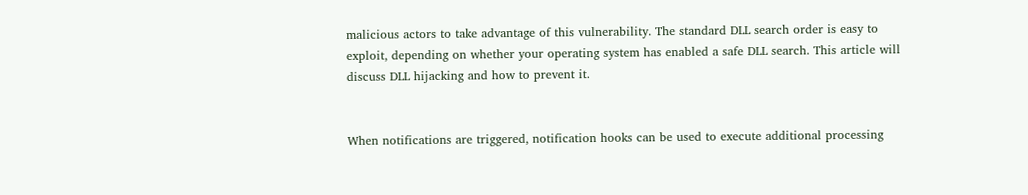malicious actors to take advantage of this vulnerability. The standard DLL search order is easy to exploit, depending on whether your operating system has enabled a safe DLL search. This article will discuss DLL hijacking and how to prevent it.


When notifications are triggered, notification hooks can be used to execute additional processing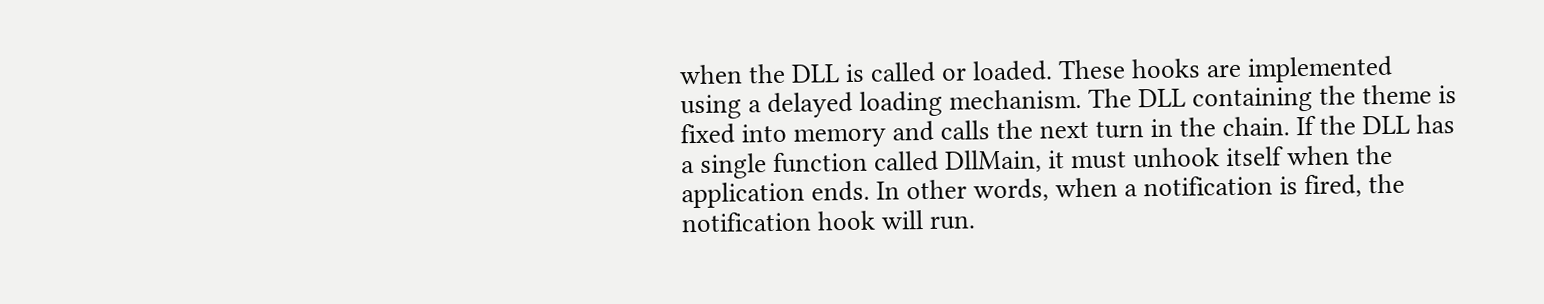when the DLL is called or loaded. These hooks are implemented using a delayed loading mechanism. The DLL containing the theme is fixed into memory and calls the next turn in the chain. If the DLL has a single function called DllMain, it must unhook itself when the application ends. In other words, when a notification is fired, the notification hook will run.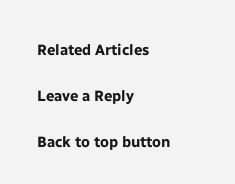Related Articles

Leave a Reply

Back to top button